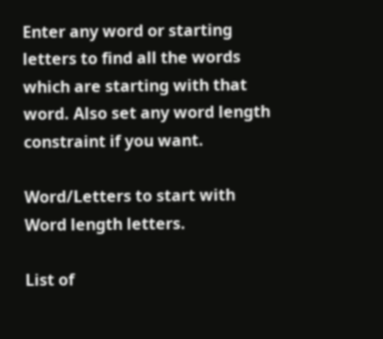Enter any word or starting letters to find all the words which are starting with that word. Also set any word length constraint if you want.

Word/Letters to start with
Word length letters.

List of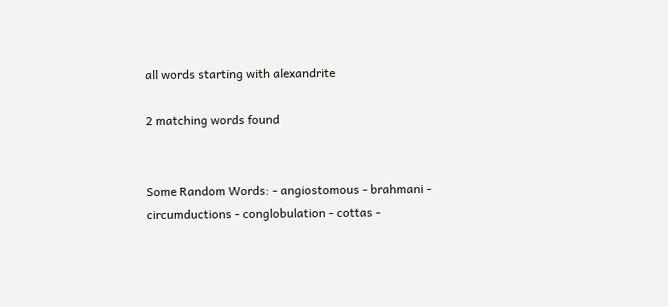all words starting with alexandrite

2 matching words found


Some Random Words: - angiostomous - brahmani - circumductions - conglobulation - cottas -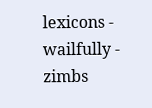lexicons - wailfully - zimbs